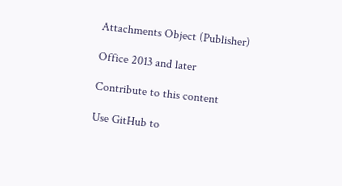Attachments Object (Publisher)

Office 2013 and later

Contribute to this content

Use GitHub to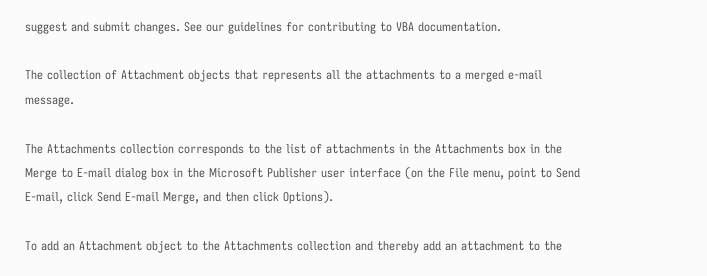suggest and submit changes. See our guidelines for contributing to VBA documentation.

The collection of Attachment objects that represents all the attachments to a merged e-mail message.

The Attachments collection corresponds to the list of attachments in the Attachments box in the Merge to E-mail dialog box in the Microsoft Publisher user interface (on the File menu, point to Send E-mail, click Send E-mail Merge, and then click Options).

To add an Attachment object to the Attachments collection and thereby add an attachment to the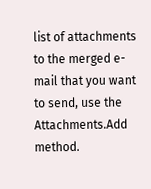list of attachments to the merged e-mail that you want to send, use the Attachments.Add method.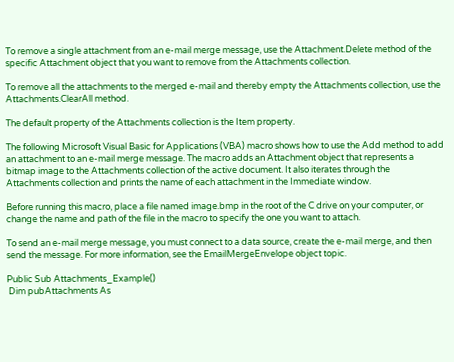To remove a single attachment from an e-mail merge message, use the Attachment.Delete method of the specific Attachment object that you want to remove from the Attachments collection.

To remove all the attachments to the merged e-mail and thereby empty the Attachments collection, use the Attachments.ClearAll method.

The default property of the Attachments collection is the Item property.

The following Microsoft Visual Basic for Applications (VBA) macro shows how to use the Add method to add an attachment to an e-mail merge message. The macro adds an Attachment object that represents a bitmap image to the Attachments collection of the active document. It also iterates through the Attachments collection and prints the name of each attachment in the Immediate window.

Before running this macro, place a file named image.bmp in the root of the C drive on your computer, or change the name and path of the file in the macro to specify the one you want to attach.

To send an e-mail merge message, you must connect to a data source, create the e-mail merge, and then send the message. For more information, see the EmailMergeEnvelope object topic.

Public Sub Attachments_Example()
 Dim pubAttachments As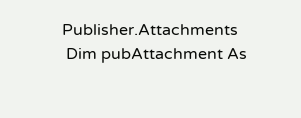Publisher.Attachments
 Dim pubAttachment As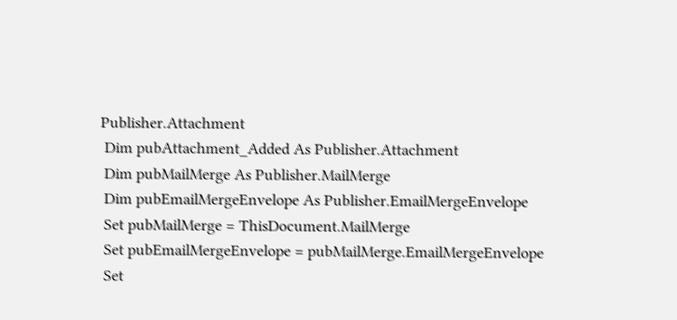Publisher.Attachment
 Dim pubAttachment_Added As Publisher.Attachment
 Dim pubMailMerge As Publisher.MailMerge
 Dim pubEmailMergeEnvelope As Publisher.EmailMergeEnvelope
 Set pubMailMerge = ThisDocument.MailMerge
 Set pubEmailMergeEnvelope = pubMailMerge.EmailMergeEnvelope
 Set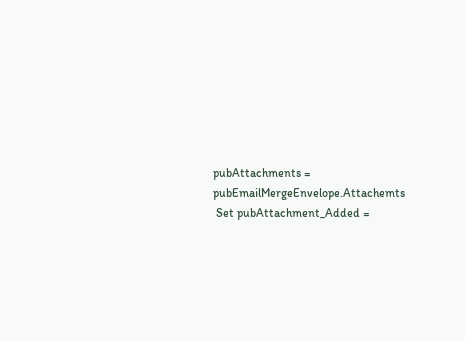pubAttachments = pubEmailMergeEnvelope.Attachemts
 Set pubAttachment_Added =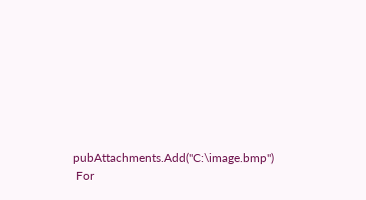pubAttachments.Add("C:\image.bmp")
 For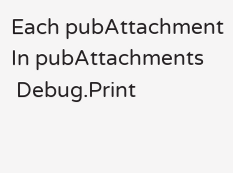Each pubAttachment In pubAttachments
 Debug.Print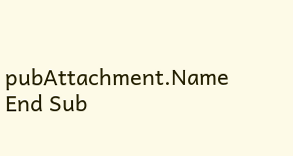pubAttachment.Name
End Sub